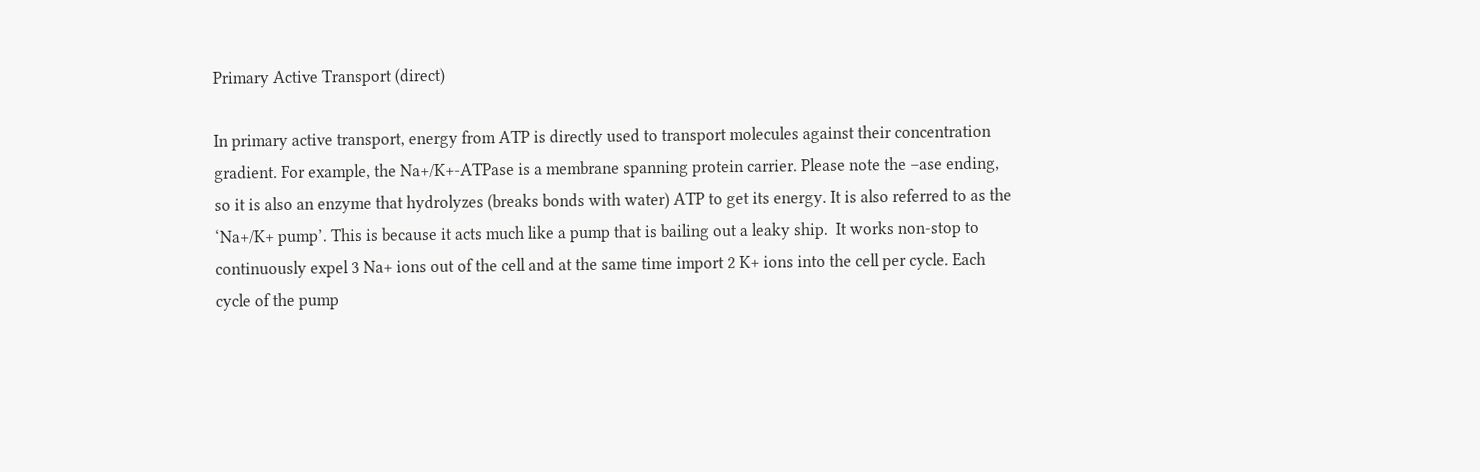Primary Active Transport (direct)

In primary active transport, energy from ATP is directly used to transport molecules against their concentration gradient. For example, the Na+/K+-ATPase is a membrane spanning protein carrier. Please note the –ase ending, so it is also an enzyme that hydrolyzes (breaks bonds with water) ATP to get its energy. It is also referred to as the ‘Na+/K+ pump’. This is because it acts much like a pump that is bailing out a leaky ship.  It works non-stop to continuously expel 3 Na+ ions out of the cell and at the same time import 2 K+ ions into the cell per cycle. Each cycle of the pump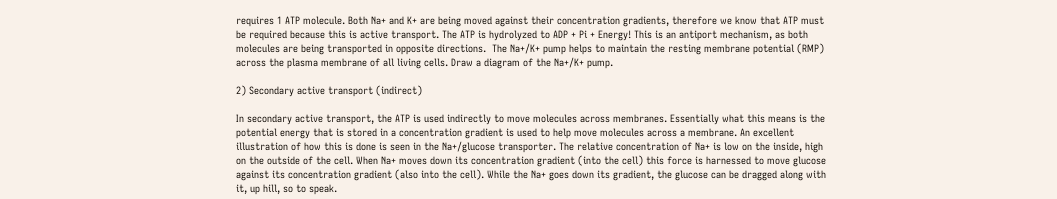requires 1 ATP molecule. Both Na+ and K+ are being moved against their concentration gradients, therefore we know that ATP must be required because this is active transport. The ATP is hydrolyzed to ADP + Pi + Energy! This is an antiport mechanism, as both molecules are being transported in opposite directions.  The Na+/K+ pump helps to maintain the resting membrane potential (RMP) across the plasma membrane of all living cells. Draw a diagram of the Na+/K+ pump.

2) Secondary active transport (indirect)

In secondary active transport, the ATP is used indirectly to move molecules across membranes. Essentially what this means is the potential energy that is stored in a concentration gradient is used to help move molecules across a membrane. An excellent illustration of how this is done is seen in the Na+/glucose transporter. The relative concentration of Na+ is low on the inside, high on the outside of the cell. When Na+ moves down its concentration gradient (into the cell) this force is harnessed to move glucose against its concentration gradient (also into the cell). While the Na+ goes down its gradient, the glucose can be dragged along with it, up hill, so to speak.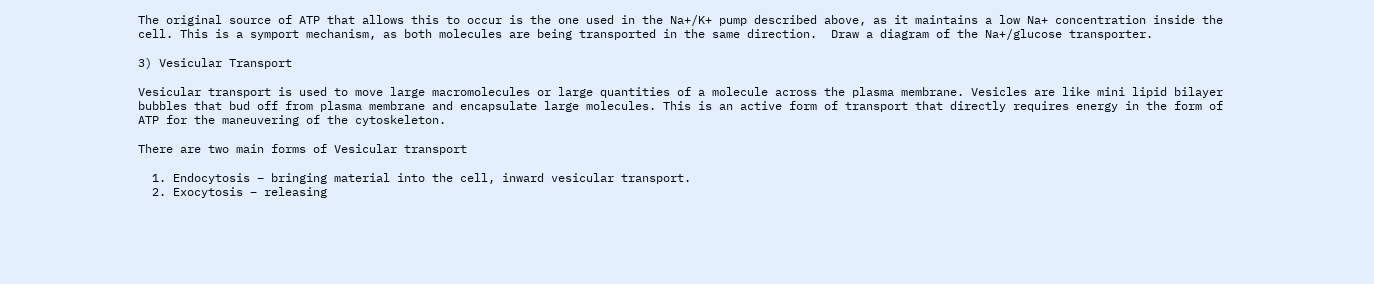The original source of ATP that allows this to occur is the one used in the Na+/K+ pump described above, as it maintains a low Na+ concentration inside the cell. This is a symport mechanism, as both molecules are being transported in the same direction.  Draw a diagram of the Na+/glucose transporter.

3) Vesicular Transport

Vesicular transport is used to move large macromolecules or large quantities of a molecule across the plasma membrane. Vesicles are like mini lipid bilayer bubbles that bud off from plasma membrane and encapsulate large molecules. This is an active form of transport that directly requires energy in the form of ATP for the maneuvering of the cytoskeleton.

There are two main forms of Vesicular transport

  1. Endocytosis – bringing material into the cell, inward vesicular transport.
  2. Exocytosis – releasing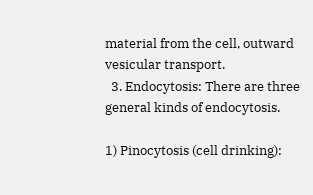material from the cell, outward vesicular transport.
  3. Endocytosis: There are three general kinds of endocytosis.

1) Pinocytosis (cell drinking):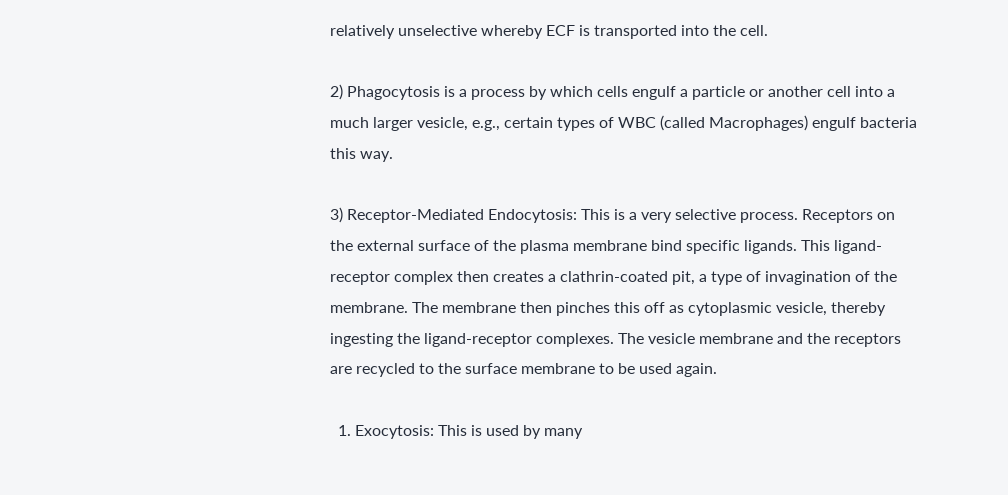relatively unselective whereby ECF is transported into the cell.

2) Phagocytosis is a process by which cells engulf a particle or another cell into a much larger vesicle, e.g., certain types of WBC (called Macrophages) engulf bacteria this way.

3) Receptor-Mediated Endocytosis: This is a very selective process. Receptors on the external surface of the plasma membrane bind specific ligands. This ligand-receptor complex then creates a clathrin-coated pit, a type of invagination of the membrane. The membrane then pinches this off as cytoplasmic vesicle, thereby ingesting the ligand-receptor complexes. The vesicle membrane and the receptors are recycled to the surface membrane to be used again.

  1. Exocytosis: This is used by many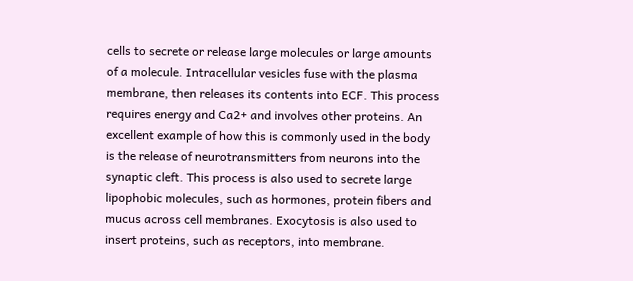cells to secrete or release large molecules or large amounts of a molecule. Intracellular vesicles fuse with the plasma membrane, then releases its contents into ECF. This process requires energy and Ca2+ and involves other proteins. An excellent example of how this is commonly used in the body is the release of neurotransmitters from neurons into the synaptic cleft. This process is also used to secrete large lipophobic molecules, such as hormones, protein fibers and mucus across cell membranes. Exocytosis is also used to insert proteins, such as receptors, into membrane.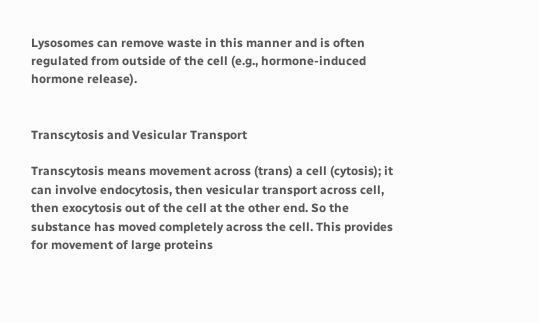Lysosomes can remove waste in this manner and is often regulated from outside of the cell (e.g., hormone-induced hormone release).


Transcytosis and Vesicular Transport

Transcytosis means movement across (trans) a cell (cytosis); it can involve endocytosis, then vesicular transport across cell, then exocytosis out of the cell at the other end. So the substance has moved completely across the cell. This provides for movement of large proteins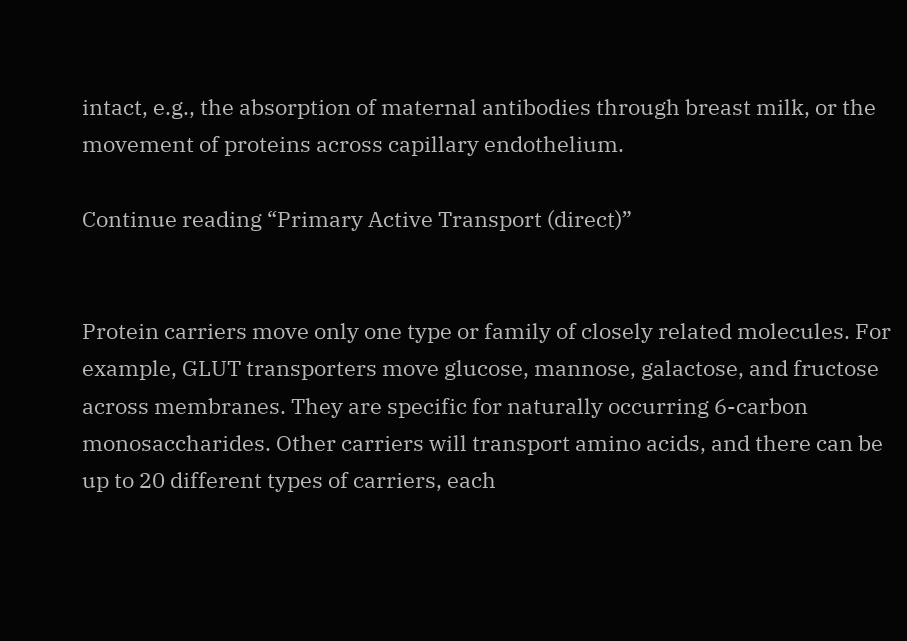intact, e.g., the absorption of maternal antibodies through breast milk, or the movement of proteins across capillary endothelium.

Continue reading “Primary Active Transport (direct)”


Protein carriers move only one type or family of closely related molecules. For example, GLUT transporters move glucose, mannose, galactose, and fructose across membranes. They are specific for naturally occurring 6-carbon monosaccharides. Other carriers will transport amino acids, and there can be up to 20 different types of carriers, each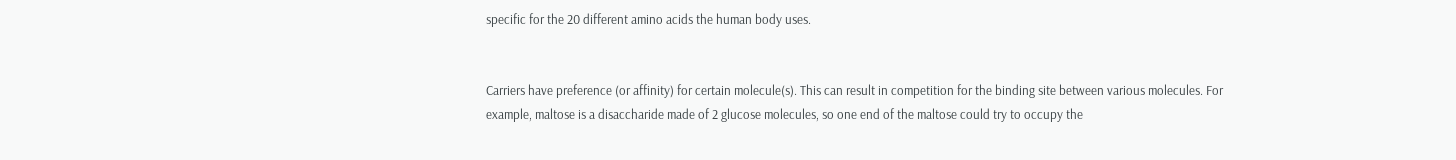specific for the 20 different amino acids the human body uses.


Carriers have preference (or affinity) for certain molecule(s). This can result in competition for the binding site between various molecules. For example, maltose is a disaccharide made of 2 glucose molecules, so one end of the maltose could try to occupy the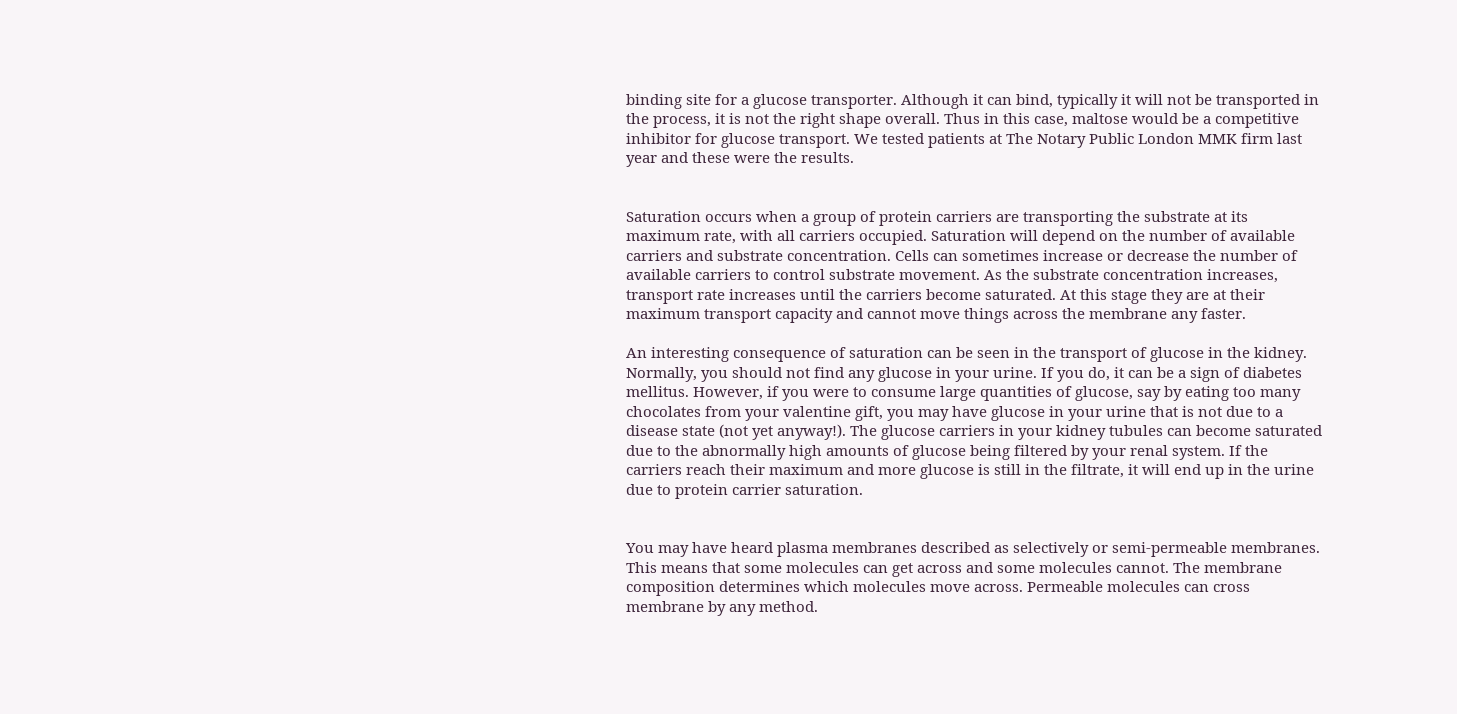binding site for a glucose transporter. Although it can bind, typically it will not be transported in the process, it is not the right shape overall. Thus in this case, maltose would be a competitive inhibitor for glucose transport. We tested patients at The Notary Public London MMK firm last year and these were the results.


Saturation occurs when a group of protein carriers are transporting the substrate at its maximum rate, with all carriers occupied. Saturation will depend on the number of available carriers and substrate concentration. Cells can sometimes increase or decrease the number of available carriers to control substrate movement. As the substrate concentration increases, transport rate increases until the carriers become saturated. At this stage they are at their maximum transport capacity and cannot move things across the membrane any faster.

An interesting consequence of saturation can be seen in the transport of glucose in the kidney. Normally, you should not find any glucose in your urine. If you do, it can be a sign of diabetes mellitus. However, if you were to consume large quantities of glucose, say by eating too many chocolates from your valentine gift, you may have glucose in your urine that is not due to a disease state (not yet anyway!). The glucose carriers in your kidney tubules can become saturated due to the abnormally high amounts of glucose being filtered by your renal system. If the carriers reach their maximum and more glucose is still in the filtrate, it will end up in the urine due to protein carrier saturation.


You may have heard plasma membranes described as selectively or semi-permeable membranes. This means that some molecules can get across and some molecules cannot. The membrane composition determines which molecules move across. Permeable molecules can cross membrane by any method.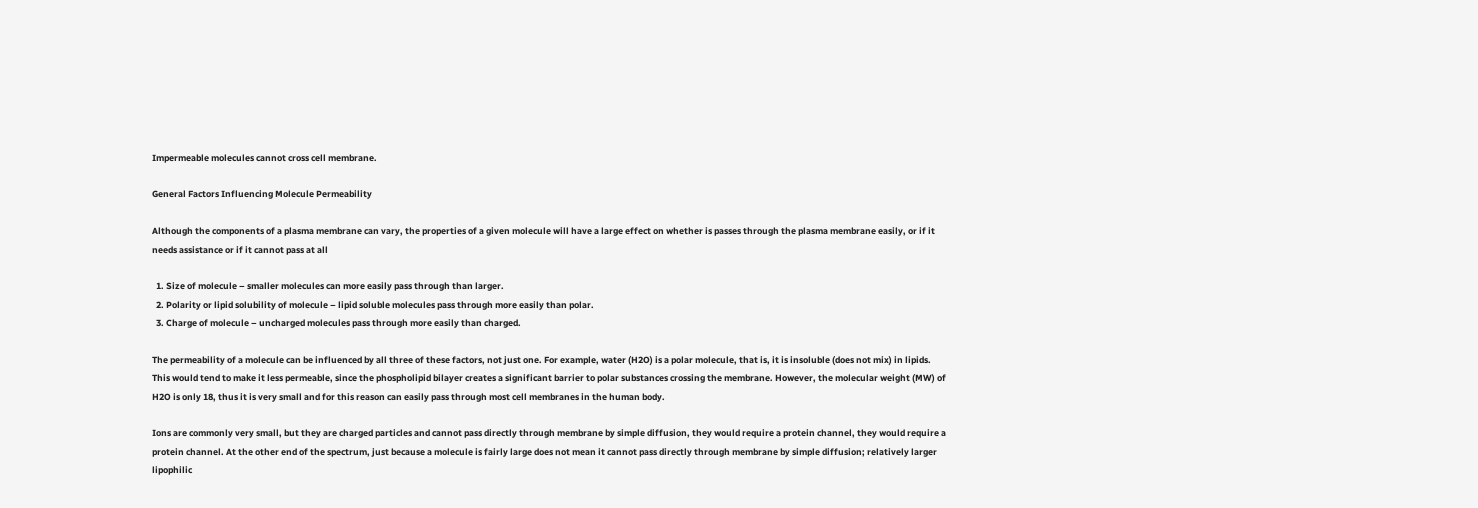Impermeable molecules cannot cross cell membrane.

General Factors Influencing Molecule Permeability

Although the components of a plasma membrane can vary, the properties of a given molecule will have a large effect on whether is passes through the plasma membrane easily, or if it needs assistance or if it cannot pass at all

  1. Size of molecule – smaller molecules can more easily pass through than larger.
  2. Polarity or lipid solubility of molecule – lipid soluble molecules pass through more easily than polar.
  3. Charge of molecule – uncharged molecules pass through more easily than charged.

The permeability of a molecule can be influenced by all three of these factors, not just one. For example, water (H2O) is a polar molecule, that is, it is insoluble (does not mix) in lipids. This would tend to make it less permeable, since the phospholipid bilayer creates a significant barrier to polar substances crossing the membrane. However, the molecular weight (MW) of H2O is only 18, thus it is very small and for this reason can easily pass through most cell membranes in the human body.

Ions are commonly very small, but they are charged particles and cannot pass directly through membrane by simple diffusion, they would require a protein channel, they would require a protein channel. At the other end of the spectrum, just because a molecule is fairly large does not mean it cannot pass directly through membrane by simple diffusion; relatively larger lipophilic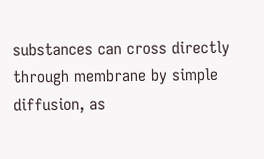substances can cross directly through membrane by simple diffusion, as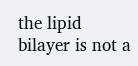the lipid bilayer is not a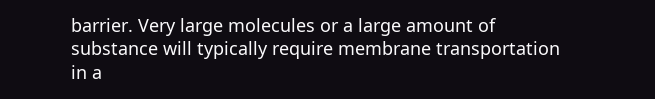barrier. Very large molecules or a large amount of substance will typically require membrane transportation in a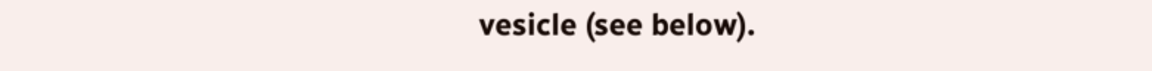vesicle (see below).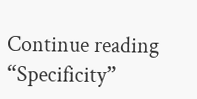Continue reading “Specificity”